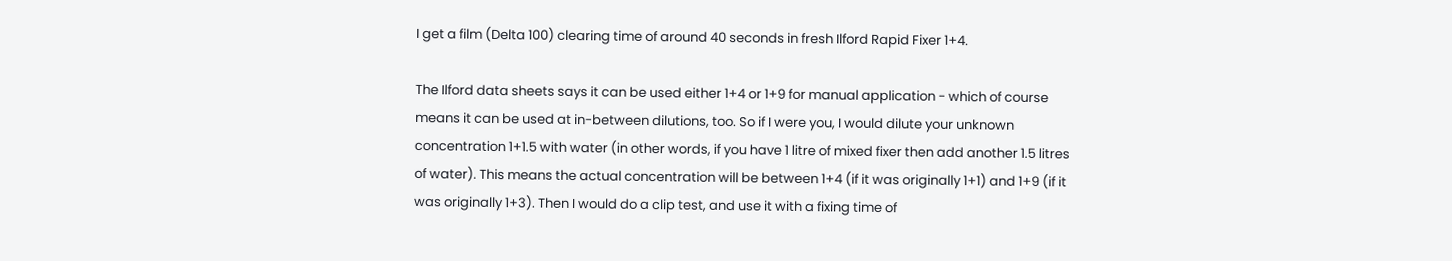I get a film (Delta 100) clearing time of around 40 seconds in fresh Ilford Rapid Fixer 1+4.

The Ilford data sheets says it can be used either 1+4 or 1+9 for manual application - which of course means it can be used at in-between dilutions, too. So if I were you, I would dilute your unknown concentration 1+1.5 with water (in other words, if you have 1 litre of mixed fixer then add another 1.5 litres of water). This means the actual concentration will be between 1+4 (if it was originally 1+1) and 1+9 (if it was originally 1+3). Then I would do a clip test, and use it with a fixing time of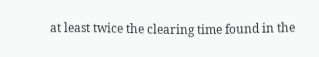at least twice the clearing time found in the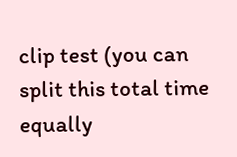clip test (you can split this total time equally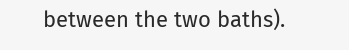between the two baths).